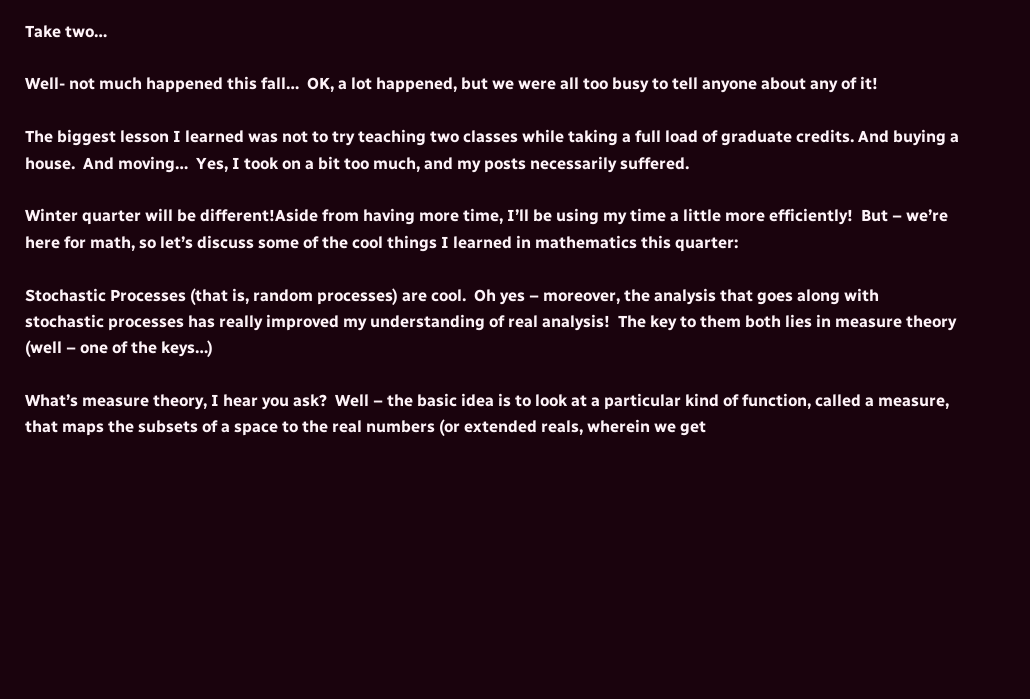Take two…

Well- not much happened this fall…  OK, a lot happened, but we were all too busy to tell anyone about any of it!

The biggest lesson I learned was not to try teaching two classes while taking a full load of graduate credits. And buying a house.  And moving…  Yes, I took on a bit too much, and my posts necessarily suffered.

Winter quarter will be different!Aside from having more time, I’ll be using my time a little more efficiently!  But – we’re here for math, so let’s discuss some of the cool things I learned in mathematics this quarter:

Stochastic Processes (that is, random processes) are cool.  Oh yes – moreover, the analysis that goes along with stochastic processes has really improved my understanding of real analysis!  The key to them both lies in measure theory (well – one of the keys…)

What’s measure theory, I hear you ask?  Well – the basic idea is to look at a particular kind of function, called a measure, that maps the subsets of a space to the real numbers (or extended reals, wherein we get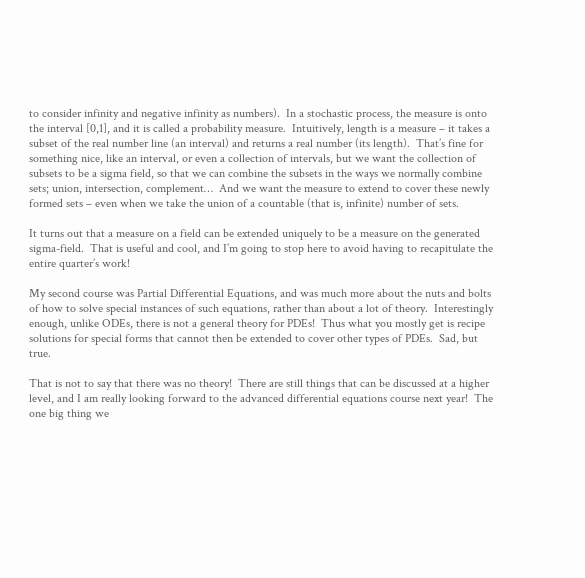to consider infinity and negative infinity as numbers).  In a stochastic process, the measure is onto the interval [0,1], and it is called a probability measure.  Intuitively, length is a measure – it takes a subset of the real number line (an interval) and returns a real number (its length).  That’s fine for something nice, like an interval, or even a collection of intervals, but we want the collection of subsets to be a sigma field, so that we can combine the subsets in the ways we normally combine sets; union, intersection, complement…  And we want the measure to extend to cover these newly formed sets – even when we take the union of a countable (that is, infinite) number of sets.

It turns out that a measure on a field can be extended uniquely to be a measure on the generated sigma-field.  That is useful and cool, and I’m going to stop here to avoid having to recapitulate the entire quarter’s work!

My second course was Partial Differential Equations, and was much more about the nuts and bolts of how to solve special instances of such equations, rather than about a lot of theory.  Interestingly enough, unlike ODEs, there is not a general theory for PDEs!  Thus what you mostly get is recipe solutions for special forms that cannot then be extended to cover other types of PDEs.  Sad, but true.

That is not to say that there was no theory!  There are still things that can be discussed at a higher level, and I am really looking forward to the advanced differential equations course next year!  The one big thing we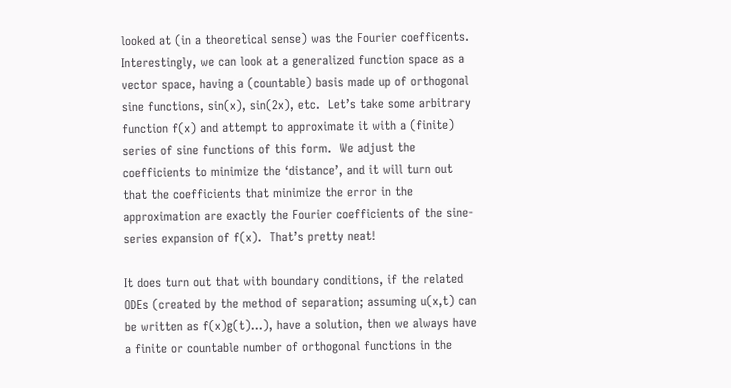looked at (in a theoretical sense) was the Fourier coefficents.  Interestingly, we can look at a generalized function space as a vector space, having a (countable) basis made up of orthogonal sine functions, sin(x), sin(2x), etc.  Let’s take some arbitrary function f(x) and attempt to approximate it with a (finite) series of sine functions of this form.  We adjust the coefficients to minimize the ‘distance’, and it will turn out that the coefficients that minimize the error in the approximation are exactly the Fourier coefficients of the sine-series expansion of f(x).  That’s pretty neat!

It does turn out that with boundary conditions, if the related ODEs (created by the method of separation; assuming u(x,t) can be written as f(x)g(t)…), have a solution, then we always have a finite or countable number of orthogonal functions in the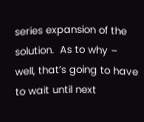series expansion of the solution.  As to why – well, that’s going to have to wait until next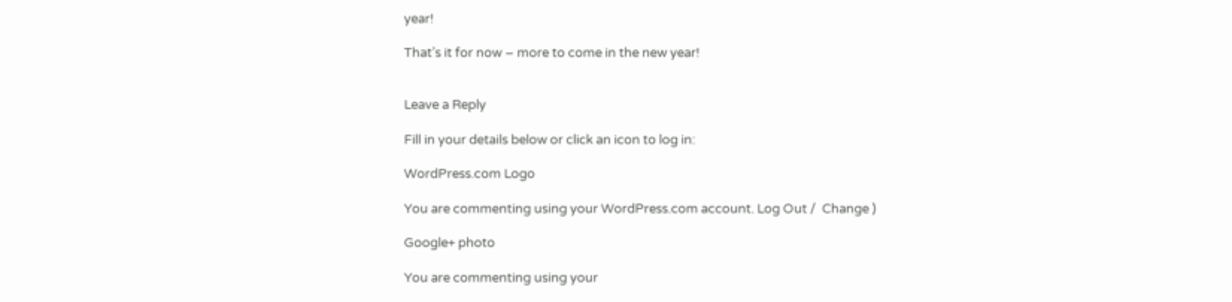year!

That’s it for now – more to come in the new year!


Leave a Reply

Fill in your details below or click an icon to log in:

WordPress.com Logo

You are commenting using your WordPress.com account. Log Out /  Change )

Google+ photo

You are commenting using your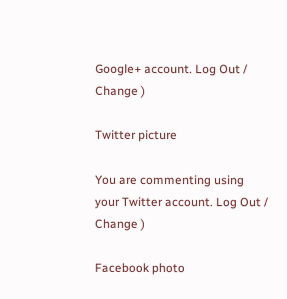Google+ account. Log Out /  Change )

Twitter picture

You are commenting using your Twitter account. Log Out /  Change )

Facebook photo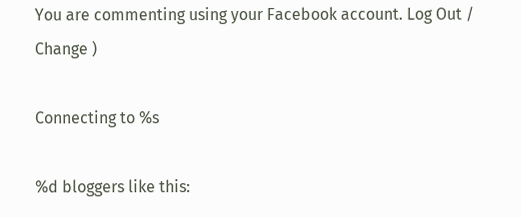You are commenting using your Facebook account. Log Out /  Change )

Connecting to %s

%d bloggers like this: